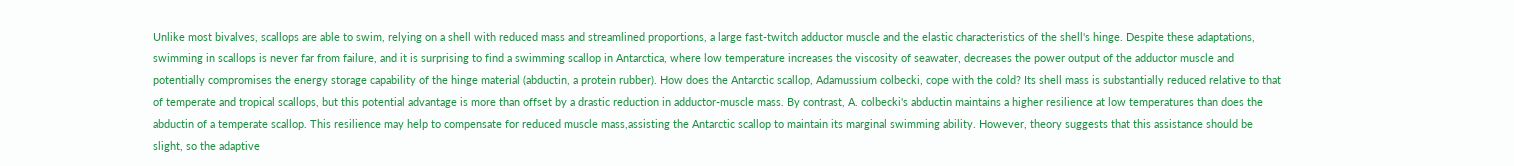Unlike most bivalves, scallops are able to swim, relying on a shell with reduced mass and streamlined proportions, a large fast-twitch adductor muscle and the elastic characteristics of the shell's hinge. Despite these adaptations, swimming in scallops is never far from failure, and it is surprising to find a swimming scallop in Antarctica, where low temperature increases the viscosity of seawater, decreases the power output of the adductor muscle and potentially compromises the energy storage capability of the hinge material (abductin, a protein rubber). How does the Antarctic scallop, Adamussium colbecki, cope with the cold? Its shell mass is substantially reduced relative to that of temperate and tropical scallops, but this potential advantage is more than offset by a drastic reduction in adductor-muscle mass. By contrast, A. colbecki's abductin maintains a higher resilience at low temperatures than does the abductin of a temperate scallop. This resilience may help to compensate for reduced muscle mass,assisting the Antarctic scallop to maintain its marginal swimming ability. However, theory suggests that this assistance should be slight, so the adaptive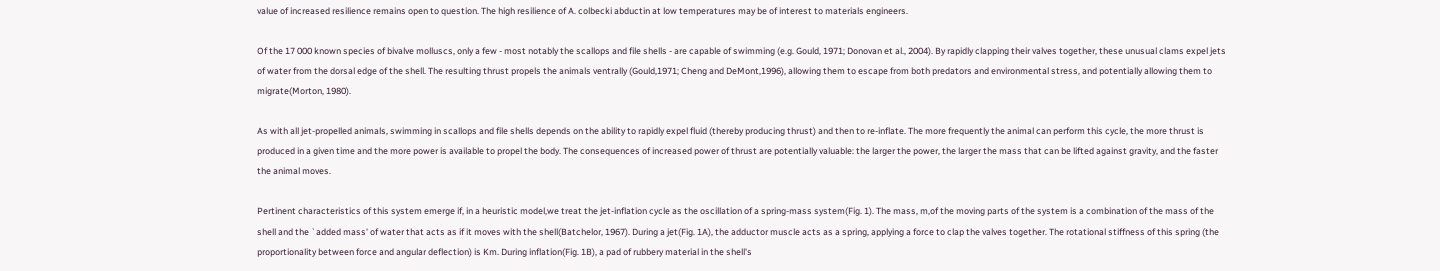value of increased resilience remains open to question. The high resilience of A. colbecki abductin at low temperatures may be of interest to materials engineers.

Of the 17 000 known species of bivalve molluscs, only a few - most notably the scallops and file shells - are capable of swimming (e.g. Gould, 1971; Donovan et al., 2004). By rapidly clapping their valves together, these unusual clams expel jets of water from the dorsal edge of the shell. The resulting thrust propels the animals ventrally (Gould,1971; Cheng and DeMont,1996), allowing them to escape from both predators and environmental stress, and potentially allowing them to migrate(Morton, 1980).

As with all jet-propelled animals, swimming in scallops and file shells depends on the ability to rapidly expel fluid (thereby producing thrust) and then to re-inflate. The more frequently the animal can perform this cycle, the more thrust is produced in a given time and the more power is available to propel the body. The consequences of increased power of thrust are potentially valuable: the larger the power, the larger the mass that can be lifted against gravity, and the faster the animal moves.

Pertinent characteristics of this system emerge if, in a heuristic model,we treat the jet-inflation cycle as the oscillation of a spring-mass system(Fig. 1). The mass, m,of the moving parts of the system is a combination of the mass of the shell and the `added mass' of water that acts as if it moves with the shell(Batchelor, 1967). During a jet(Fig. 1A), the adductor muscle acts as a spring, applying a force to clap the valves together. The rotational stiffness of this spring (the proportionality between force and angular deflection) is Km. During inflation(Fig. 1B), a pad of rubbery material in the shell's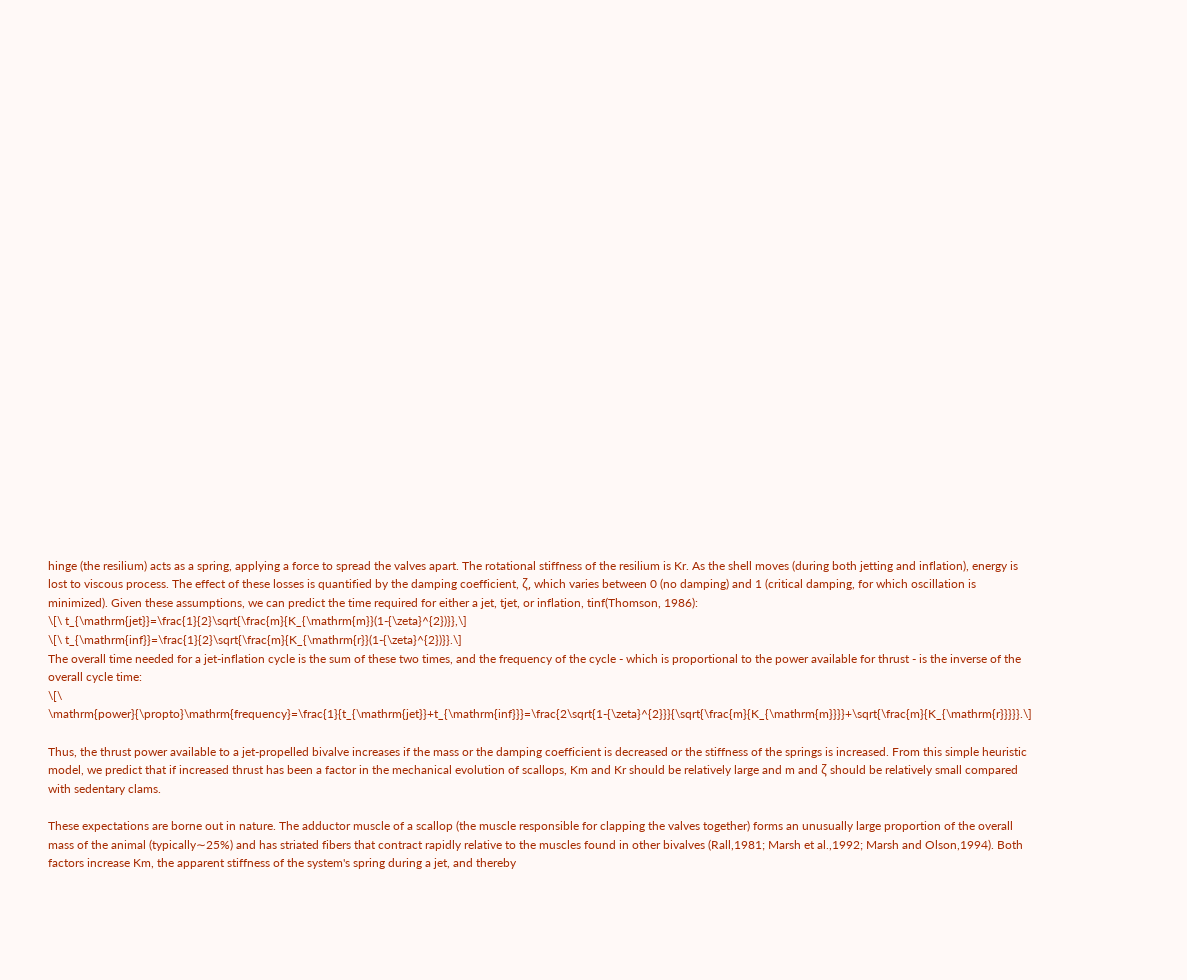hinge (the resilium) acts as a spring, applying a force to spread the valves apart. The rotational stiffness of the resilium is Kr. As the shell moves (during both jetting and inflation), energy is lost to viscous process. The effect of these losses is quantified by the damping coefficient, ζ, which varies between 0 (no damping) and 1 (critical damping, for which oscillation is minimized). Given these assumptions, we can predict the time required for either a jet, tjet, or inflation, tinf(Thomson, 1986):
\[\ t_{\mathrm{jet}}=\frac{1}{2}\sqrt{\frac{m}{K_{\mathrm{m}}(1-{\zeta}^{2})}},\]
\[\ t_{\mathrm{inf}}=\frac{1}{2}\sqrt{\frac{m}{K_{\mathrm{r}}(1-{\zeta}^{2})}}.\]
The overall time needed for a jet-inflation cycle is the sum of these two times, and the frequency of the cycle - which is proportional to the power available for thrust - is the inverse of the overall cycle time:
\[\ \mathrm{power}{\propto}\mathrm{frequency}=\frac{1}{t_{\mathrm{jet}}+t_{\mathrm{inf}}}=\frac{2\sqrt{1-{\zeta}^{2}}}{\sqrt{\frac{m}{K_{\mathrm{m}}}}+\sqrt{\frac{m}{K_{\mathrm{r}}}}}.\]

Thus, the thrust power available to a jet-propelled bivalve increases if the mass or the damping coefficient is decreased or the stiffness of the springs is increased. From this simple heuristic model, we predict that if increased thrust has been a factor in the mechanical evolution of scallops, Km and Kr should be relatively large and m and ζ should be relatively small compared with sedentary clams.

These expectations are borne out in nature. The adductor muscle of a scallop (the muscle responsible for clapping the valves together) forms an unusually large proportion of the overall mass of the animal (typically∼25%) and has striated fibers that contract rapidly relative to the muscles found in other bivalves (Rall,1981; Marsh et al.,1992; Marsh and Olson,1994). Both factors increase Km, the apparent stiffness of the system's spring during a jet, and thereby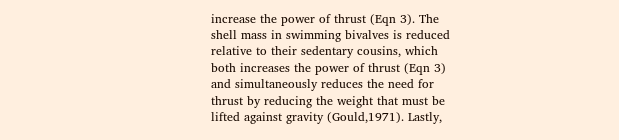increase the power of thrust (Eqn 3). The shell mass in swimming bivalves is reduced relative to their sedentary cousins, which both increases the power of thrust (Eqn 3) and simultaneously reduces the need for thrust by reducing the weight that must be lifted against gravity (Gould,1971). Lastly,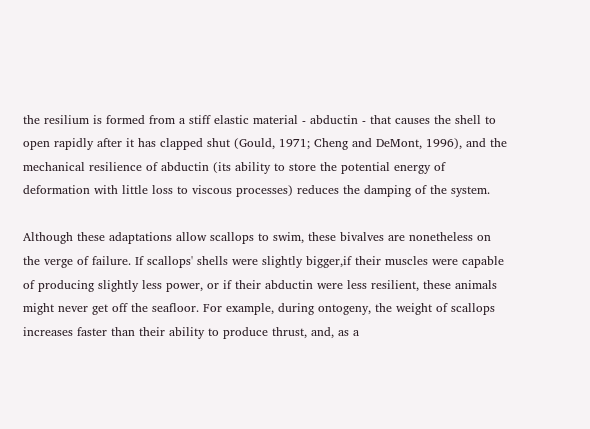the resilium is formed from a stiff elastic material - abductin - that causes the shell to open rapidly after it has clapped shut (Gould, 1971; Cheng and DeMont, 1996), and the mechanical resilience of abductin (its ability to store the potential energy of deformation with little loss to viscous processes) reduces the damping of the system.

Although these adaptations allow scallops to swim, these bivalves are nonetheless on the verge of failure. If scallops' shells were slightly bigger,if their muscles were capable of producing slightly less power, or if their abductin were less resilient, these animals might never get off the seafloor. For example, during ontogeny, the weight of scallops increases faster than their ability to produce thrust, and, as a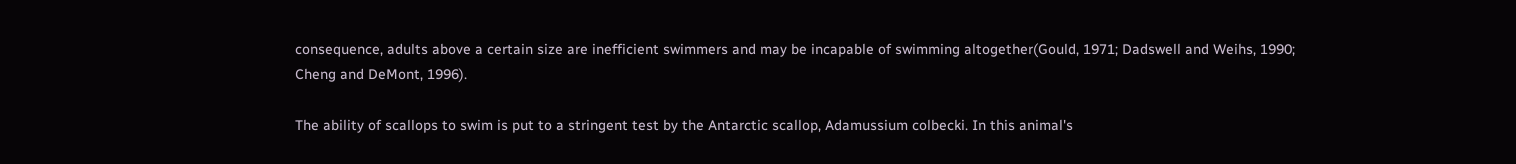consequence, adults above a certain size are inefficient swimmers and may be incapable of swimming altogether(Gould, 1971; Dadswell and Weihs, 1990; Cheng and DeMont, 1996).

The ability of scallops to swim is put to a stringent test by the Antarctic scallop, Adamussium colbecki. In this animal's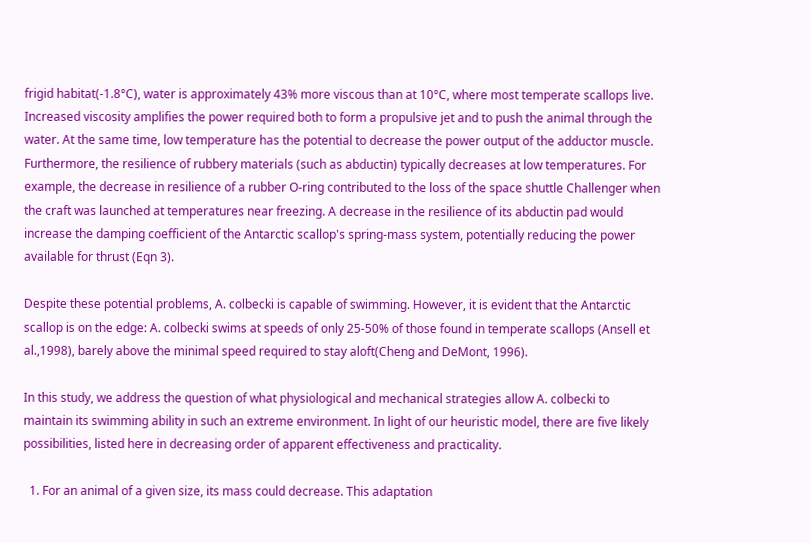frigid habitat(-1.8°C), water is approximately 43% more viscous than at 10°C, where most temperate scallops live. Increased viscosity amplifies the power required both to form a propulsive jet and to push the animal through the water. At the same time, low temperature has the potential to decrease the power output of the adductor muscle. Furthermore, the resilience of rubbery materials (such as abductin) typically decreases at low temperatures. For example, the decrease in resilience of a rubber O-ring contributed to the loss of the space shuttle Challenger when the craft was launched at temperatures near freezing. A decrease in the resilience of its abductin pad would increase the damping coefficient of the Antarctic scallop's spring-mass system, potentially reducing the power available for thrust (Eqn 3).

Despite these potential problems, A. colbecki is capable of swimming. However, it is evident that the Antarctic scallop is on the edge: A. colbecki swims at speeds of only 25-50% of those found in temperate scallops (Ansell et al.,1998), barely above the minimal speed required to stay aloft(Cheng and DeMont, 1996).

In this study, we address the question of what physiological and mechanical strategies allow A. colbecki to maintain its swimming ability in such an extreme environment. In light of our heuristic model, there are five likely possibilities, listed here in decreasing order of apparent effectiveness and practicality.

  1. For an animal of a given size, its mass could decrease. This adaptation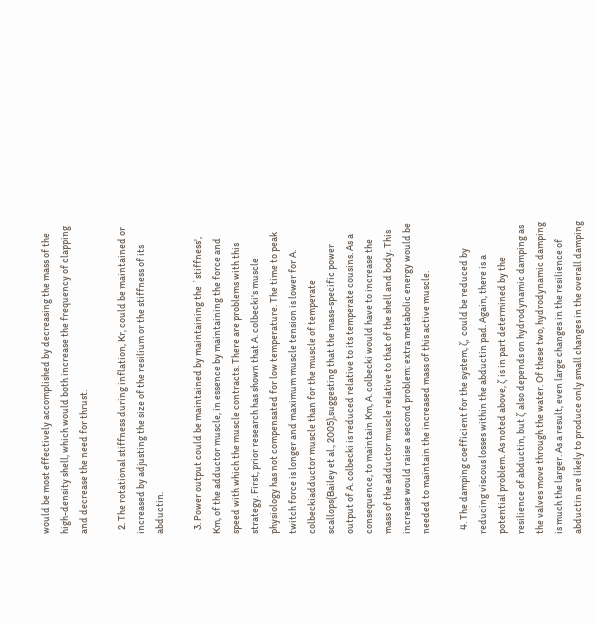would be most effectively accomplished by decreasing the mass of the high-density shell, which would both increase the frequency of clapping and decrease the need for thrust.

  2. The rotational stiffness during inflation, Kr, could be maintained or increased by adjusting the size of the resilium or the stiffness of its abductin.

  3. Power output could be maintained by maintaining the `stiffness', Km, of the adductor muscle, in essence by maintaining the force and speed with which the muscle contracts. There are problems with this strategy. First, prior research has shown that A. colbecki's muscle physiology has not compensated for low temperature. The time to peak twitch force is longer and maximum muscle tension is lower for A. colbeckiadductor muscle than for the muscle of temperate scallops(Bailey et al., 2005),suggesting that the mass-specific power output of A. colbecki is reduced relative to its temperate cousins. As a consequence, to maintain Km, A. colbecki would have to increase the mass of the adductor muscle relative to that of the shell and body. This increase would raise a second problem: extra metabolic energy would be needed to maintain the increased mass of this active muscle.

  4. The damping coefficient for the system, ζ, could be reduced by reducing viscous losses within the abductin pad. Again, there is a potential problem. As noted above, ζ is in part determined by the resilience of abductin, but ζ also depends on hydrodynamic damping as the valves move through the water. Of these two, hydrodynamic damping is much the larger. As a result, even large changes in the resilience of abductin are likely to produce only small changes in the overall damping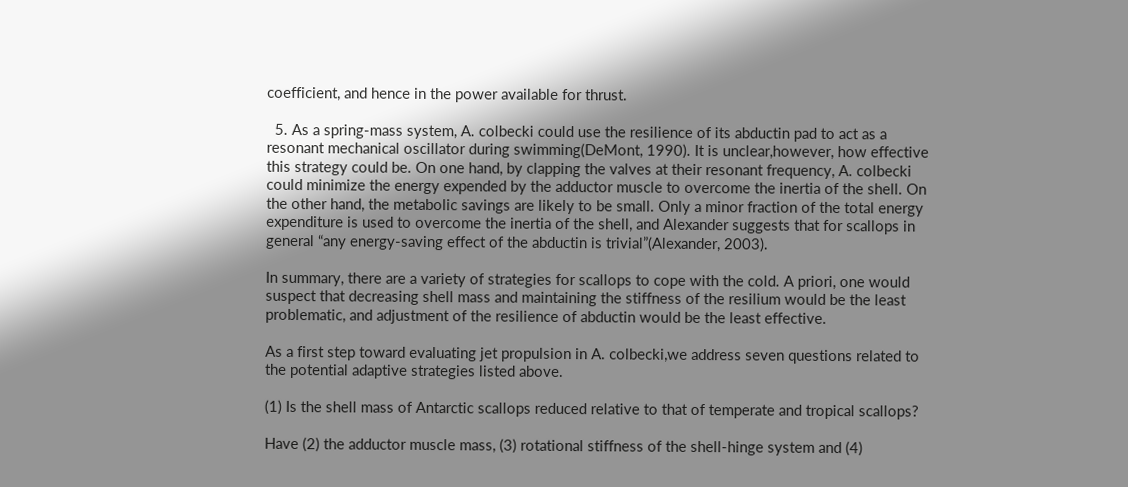coefficient, and hence in the power available for thrust.

  5. As a spring-mass system, A. colbecki could use the resilience of its abductin pad to act as a resonant mechanical oscillator during swimming(DeMont, 1990). It is unclear,however, how effective this strategy could be. On one hand, by clapping the valves at their resonant frequency, A. colbecki could minimize the energy expended by the adductor muscle to overcome the inertia of the shell. On the other hand, the metabolic savings are likely to be small. Only a minor fraction of the total energy expenditure is used to overcome the inertia of the shell, and Alexander suggests that for scallops in general “any energy-saving effect of the abductin is trivial”(Alexander, 2003).

In summary, there are a variety of strategies for scallops to cope with the cold. A priori, one would suspect that decreasing shell mass and maintaining the stiffness of the resilium would be the least problematic, and adjustment of the resilience of abductin would be the least effective.

As a first step toward evaluating jet propulsion in A. colbecki,we address seven questions related to the potential adaptive strategies listed above.

(1) Is the shell mass of Antarctic scallops reduced relative to that of temperate and tropical scallops?

Have (2) the adductor muscle mass, (3) rotational stiffness of the shell-hinge system and (4)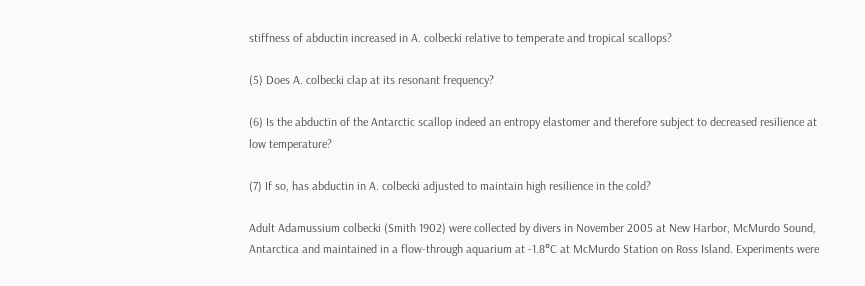stiffness of abductin increased in A. colbecki relative to temperate and tropical scallops?

(5) Does A. colbecki clap at its resonant frequency?

(6) Is the abductin of the Antarctic scallop indeed an entropy elastomer and therefore subject to decreased resilience at low temperature?

(7) If so, has abductin in A. colbecki adjusted to maintain high resilience in the cold?

Adult Adamussium colbecki (Smith 1902) were collected by divers in November 2005 at New Harbor, McMurdo Sound, Antarctica and maintained in a flow-through aquarium at -1.8°C at McMurdo Station on Ross Island. Experiments were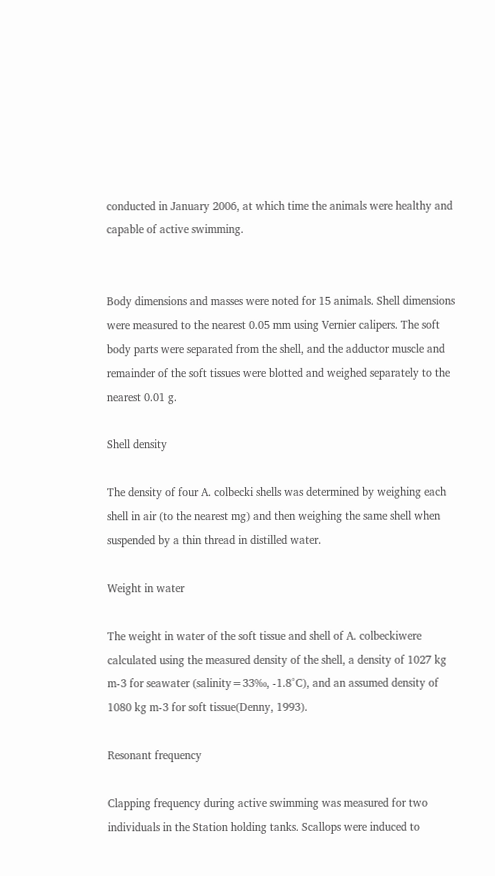conducted in January 2006, at which time the animals were healthy and capable of active swimming.


Body dimensions and masses were noted for 15 animals. Shell dimensions were measured to the nearest 0.05 mm using Vernier calipers. The soft body parts were separated from the shell, and the adductor muscle and remainder of the soft tissues were blotted and weighed separately to the nearest 0.01 g.

Shell density

The density of four A. colbecki shells was determined by weighing each shell in air (to the nearest mg) and then weighing the same shell when suspended by a thin thread in distilled water.

Weight in water

The weight in water of the soft tissue and shell of A. colbeckiwere calculated using the measured density of the shell, a density of 1027 kg m-3 for seawater (salinity=33‰, -1.8°C), and an assumed density of 1080 kg m-3 for soft tissue(Denny, 1993).

Resonant frequency

Clapping frequency during active swimming was measured for two individuals in the Station holding tanks. Scallops were induced to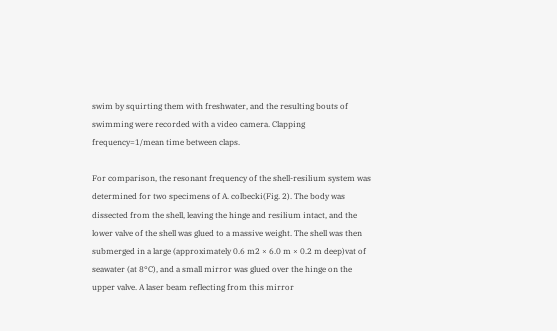swim by squirting them with freshwater, and the resulting bouts of swimming were recorded with a video camera. Clapping frequency=1/mean time between claps.

For comparison, the resonant frequency of the shell-resilium system was determined for two specimens of A. colbecki(Fig. 2). The body was dissected from the shell, leaving the hinge and resilium intact, and the lower valve of the shell was glued to a massive weight. The shell was then submerged in a large (approximately 0.6 m2 × 6.0 m × 0.2 m deep)vat of seawater (at 8°C), and a small mirror was glued over the hinge on the upper valve. A laser beam reflecting from this mirror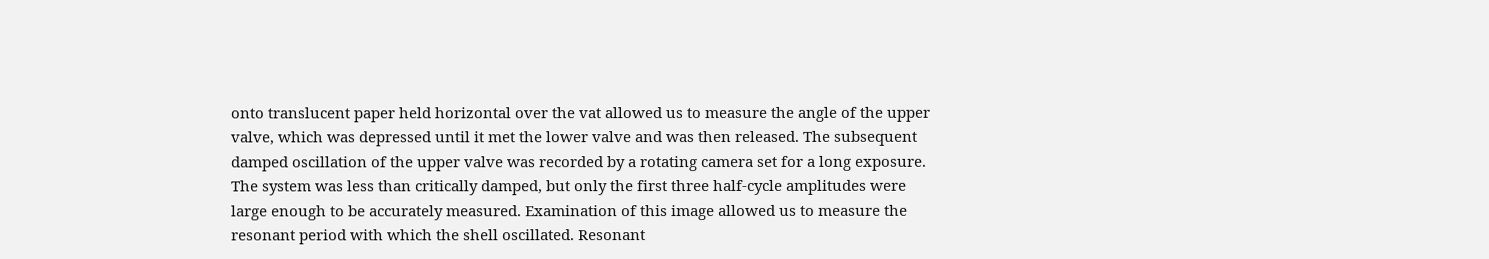onto translucent paper held horizontal over the vat allowed us to measure the angle of the upper valve, which was depressed until it met the lower valve and was then released. The subsequent damped oscillation of the upper valve was recorded by a rotating camera set for a long exposure. The system was less than critically damped, but only the first three half-cycle amplitudes were large enough to be accurately measured. Examination of this image allowed us to measure the resonant period with which the shell oscillated. Resonant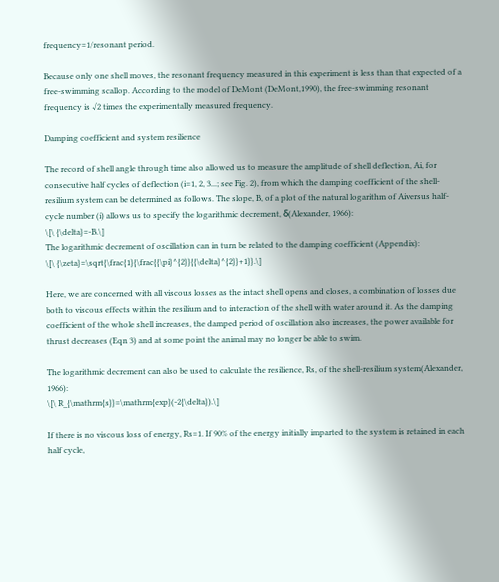frequency=1/resonant period.

Because only one shell moves, the resonant frequency measured in this experiment is less than that expected of a free-swimming scallop. According to the model of DeMont (DeMont,1990), the free-swimming resonant frequency is √2 times the experimentally measured frequency.

Damping coefficient and system resilience

The record of shell angle through time also allowed us to measure the amplitude of shell deflection, Ai, for consecutive half cycles of deflection (i=1, 2, 3...; see Fig. 2), from which the damping coefficient of the shell-resilium system can be determined as follows. The slope, B, of a plot of the natural logarithm of Aiversus half-cycle number (i) allows us to specify the logarithmic decrement, δ(Alexander, 1966):
\[\ {\delta}=-B.\]
The logarithmic decrement of oscillation can in turn be related to the damping coefficient (Appendix):
\[\ {\zeta}=\sqrt{\frac{1}{\frac{{\pi}^{2}}{{\delta}^{2}}+1}}.\]

Here, we are concerned with all viscous losses as the intact shell opens and closes, a combination of losses due both to viscous effects within the resilium and to interaction of the shell with water around it. As the damping coefficient of the whole shell increases, the damped period of oscillation also increases, the power available for thrust decreases (Eqn 3) and at some point the animal may no longer be able to swim.

The logarithmic decrement can also be used to calculate the resilience, Rs, of the shell-resilium system(Alexander, 1966):
\[\ R_{\mathrm{s}}=\mathrm{exp}(-2{\delta}).\]

If there is no viscous loss of energy, Rs=1. If 90% of the energy initially imparted to the system is retained in each half cycle,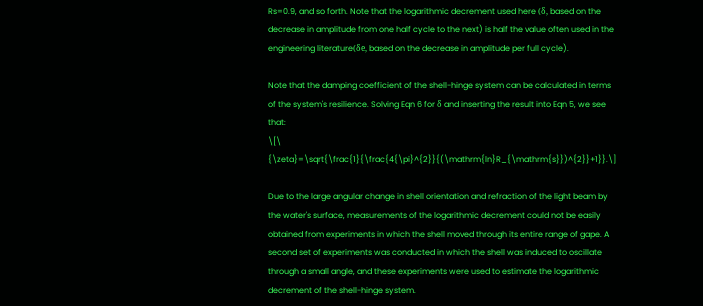Rs=0.9, and so forth. Note that the logarithmic decrement used here (δ, based on the decrease in amplitude from one half cycle to the next) is half the value often used in the engineering literature(δe, based on the decrease in amplitude per full cycle).

Note that the damping coefficient of the shell-hinge system can be calculated in terms of the system's resilience. Solving Eqn 6 for δ and inserting the result into Eqn 5, we see that:
\[\ {\zeta}=\sqrt{\frac{1}{\frac{4{\pi}^{2}}{(\mathrm{ln}R_{\mathrm{s}})^{2}}+1}}.\]

Due to the large angular change in shell orientation and refraction of the light beam by the water's surface, measurements of the logarithmic decrement could not be easily obtained from experiments in which the shell moved through its entire range of gape. A second set of experiments was conducted in which the shell was induced to oscillate through a small angle, and these experiments were used to estimate the logarithmic decrement of the shell-hinge system.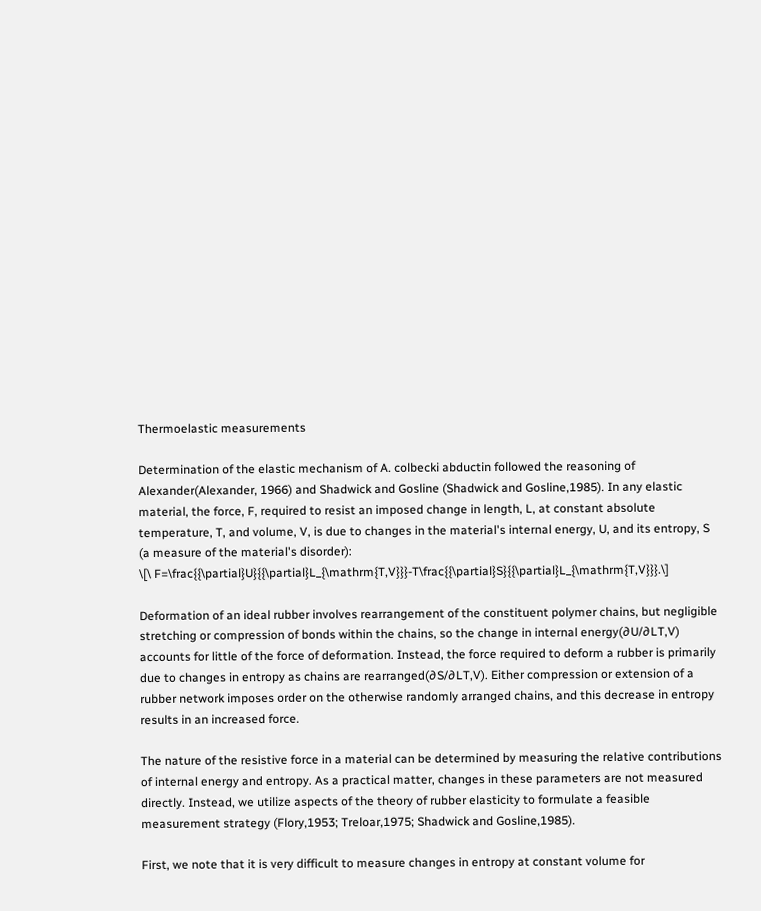Thermoelastic measurements

Determination of the elastic mechanism of A. colbecki abductin followed the reasoning of Alexander(Alexander, 1966) and Shadwick and Gosline (Shadwick and Gosline,1985). In any elastic material, the force, F, required to resist an imposed change in length, L, at constant absolute temperature, T, and volume, V, is due to changes in the material's internal energy, U, and its entropy, S (a measure of the material's disorder):
\[\ F=\frac{{\partial}U}{{\partial}L_{\mathrm{T,V}}}-T\frac{{\partial}S}{{\partial}L_{\mathrm{T,V}}}.\]

Deformation of an ideal rubber involves rearrangement of the constituent polymer chains, but negligible stretching or compression of bonds within the chains, so the change in internal energy(∂U/∂LT,V) accounts for little of the force of deformation. Instead, the force required to deform a rubber is primarily due to changes in entropy as chains are rearranged(∂S/∂LT,V). Either compression or extension of a rubber network imposes order on the otherwise randomly arranged chains, and this decrease in entropy results in an increased force.

The nature of the resistive force in a material can be determined by measuring the relative contributions of internal energy and entropy. As a practical matter, changes in these parameters are not measured directly. Instead, we utilize aspects of the theory of rubber elasticity to formulate a feasible measurement strategy (Flory,1953; Treloar,1975; Shadwick and Gosline,1985).

First, we note that it is very difficult to measure changes in entropy at constant volume for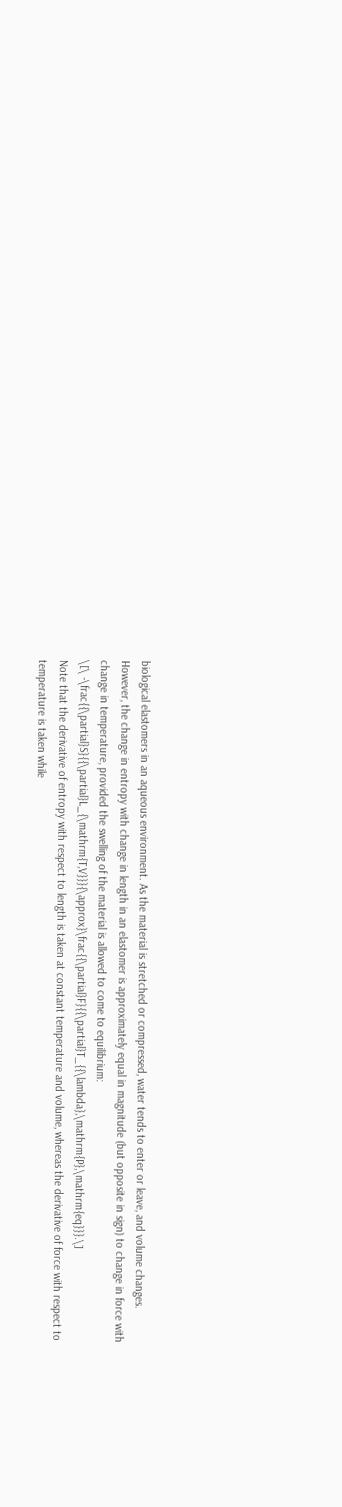biological elastomers in an aqueous environment. As the material is stretched or compressed, water tends to enter or leave, and volume changes. However, the change in entropy with change in length in an elastomer is approximately equal in magnitude (but opposite in sign) to change in force with change in temperature, provided the swelling of the material is allowed to come to equilibrium:
\[\ -\frac{{\partial}S}{{\partial}L_{\mathrm{T,V}}}{\approx}\frac{{\partial}F}{{\partial}T_{{\lambda},\mathrm{P},\mathrm{eq}}}.\]
Note that the derivative of entropy with respect to length is taken at constant temperature and volume, whereas the derivative of force with respect to temperature is taken while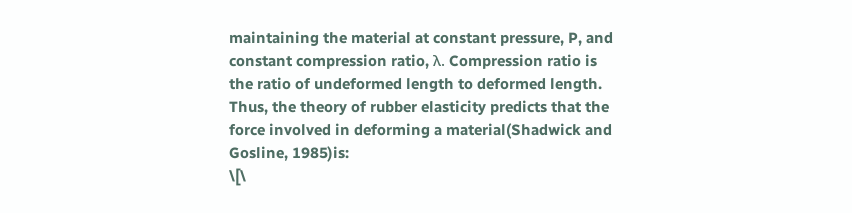maintaining the material at constant pressure, P, and constant compression ratio, λ. Compression ratio is the ratio of undeformed length to deformed length. Thus, the theory of rubber elasticity predicts that the force involved in deforming a material(Shadwick and Gosline, 1985)is:
\[\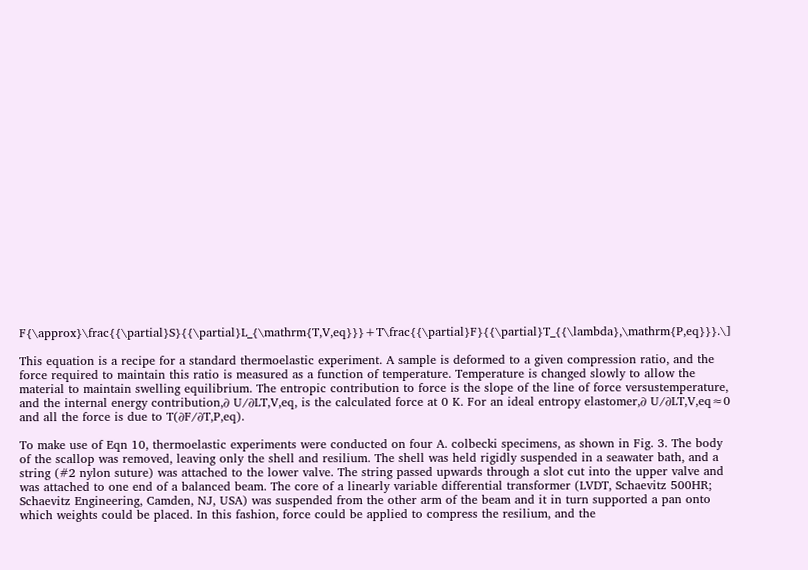F{\approx}\frac{{\partial}S}{{\partial}L_{\mathrm{T,V,eq}}}+T\frac{{\partial}F}{{\partial}T_{{\lambda},\mathrm{P,eq}}}.\]

This equation is a recipe for a standard thermoelastic experiment. A sample is deformed to a given compression ratio, and the force required to maintain this ratio is measured as a function of temperature. Temperature is changed slowly to allow the material to maintain swelling equilibrium. The entropic contribution to force is the slope of the line of force versustemperature, and the internal energy contribution,∂ U/∂LT,V,eq, is the calculated force at 0 K. For an ideal entropy elastomer,∂ U/∂LT,V,eq≈0 and all the force is due to T(∂F/∂T,P,eq).

To make use of Eqn 10, thermoelastic experiments were conducted on four A. colbecki specimens, as shown in Fig. 3. The body of the scallop was removed, leaving only the shell and resilium. The shell was held rigidly suspended in a seawater bath, and a string (#2 nylon suture) was attached to the lower valve. The string passed upwards through a slot cut into the upper valve and was attached to one end of a balanced beam. The core of a linearly variable differential transformer (LVDT, Schaevitz 500HR; Schaevitz Engineering, Camden, NJ, USA) was suspended from the other arm of the beam and it in turn supported a pan onto which weights could be placed. In this fashion, force could be applied to compress the resilium, and the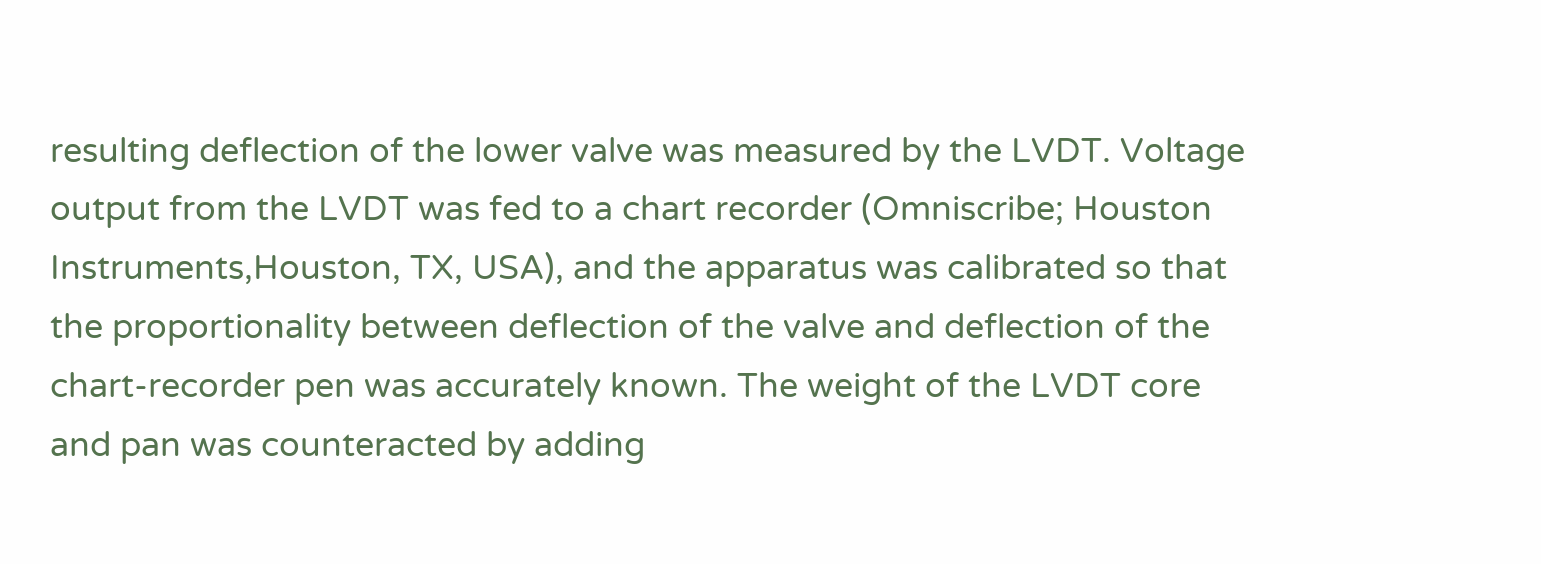resulting deflection of the lower valve was measured by the LVDT. Voltage output from the LVDT was fed to a chart recorder (Omniscribe; Houston Instruments,Houston, TX, USA), and the apparatus was calibrated so that the proportionality between deflection of the valve and deflection of the chart-recorder pen was accurately known. The weight of the LVDT core and pan was counteracted by adding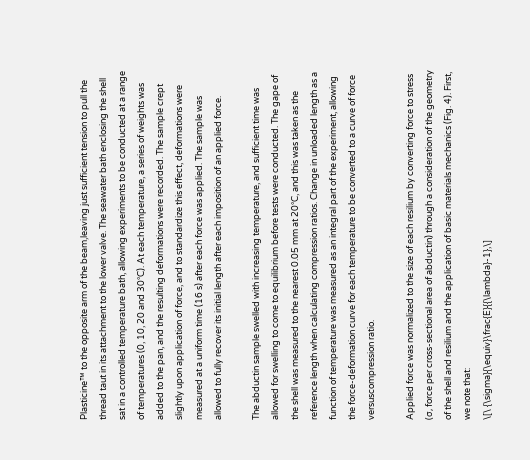Plasticine™ to the opposite arm of the beam,leaving just sufficient tension to pull the thread taut in its attachment to the lower valve. The seawater bath enclosing the shell sat in a controlled temperature bath, allowing experiments to be conducted at a range of temperatures (0, 10, 20 and 30°C). At each temperature, a series of weights was added to the pan, and the resulting deformations were recorded. The sample crept slightly upon application of force, and to standardize this effect, deformations were measured at a uniform time (16 s) after each force was applied. The sample was allowed to fully recover its initial length after each imposition of an applied force.

The abductin sample swelled with increasing temperature, and sufficient time was allowed for swelling to come to equilibrium before tests were conducted. The gape of the shell was measured to the nearest 0.05 mm at 20°C, and this was taken as the reference length when calculating compression ratios. Change in unloaded length as a function of temperature was measured as an integral part of the experiment, allowing the force-deformation curve for each temperature to be converted to a curve of force versuscompression ratio.

Applied force was normalized to the size of each resilium by converting force to stress (σ, force per cross-sectional area of abductin) through a consideration of the geometry of the shell and resilium and the application of basic materials mechanics (Fig. 4). First, we note that:
\[\ {\sigma}{\equiv}\frac{E}{{\lambda}-1},\]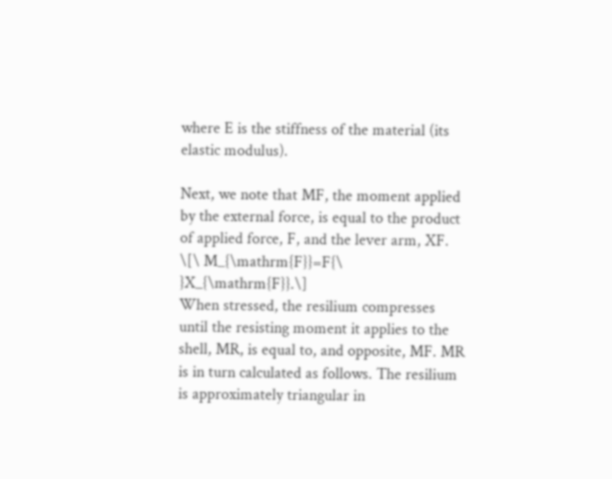where E is the stiffness of the material (its elastic modulus).

Next, we note that MF, the moment applied by the external force, is equal to the product of applied force, F, and the lever arm, XF.
\[\ M_{\mathrm{F}}=F{\ }X_{\mathrm{F}}.\]
When stressed, the resilium compresses until the resisting moment it applies to the shell, MR, is equal to, and opposite, MF. MR is in turn calculated as follows. The resilium is approximately triangular in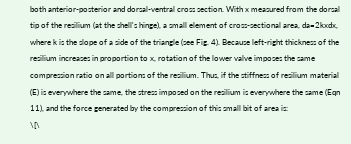both anterior-posterior and dorsal-ventral cross section. With x measured from the dorsal tip of the resilium (at the shell's hinge), a small element of cross-sectional area, da=2kxdx, where k is the slope of a side of the triangle (see Fig. 4). Because left-right thickness of the resilium increases in proportion to x, rotation of the lower valve imposes the same compression ratio on all portions of the resilium. Thus, if the stiffness of resilium material (E) is everywhere the same, the stress imposed on the resilium is everywhere the same (Eqn 11), and the force generated by the compression of this small bit of area is:
\[\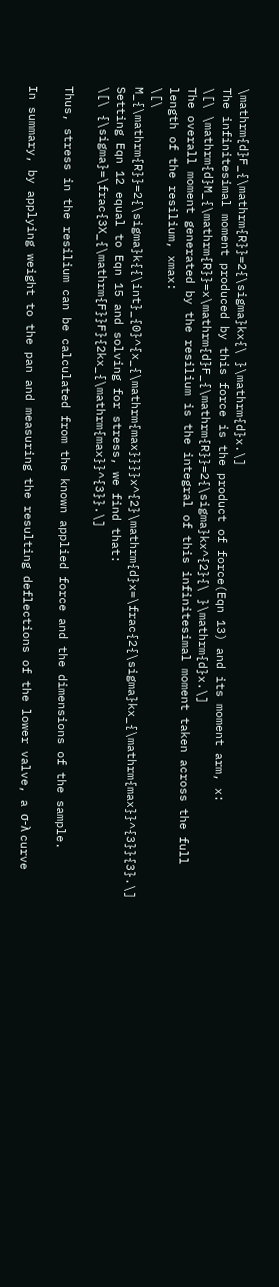\mathrm{d}F_{\mathrm{R}}=2{\sigma}kx{\ }\mathrm{d}x.\]
The infinitesimal moment produced by this force is the product of force(Eqn 13) and its moment arm, x:
\[\ \mathrm{d}M_{\mathrm{R}}=x\mathrm{d}F_{\mathrm{R}}=2{\sigma}kx^{2}{\ }\mathrm{d}x.\]
The overall moment generated by the resilium is the integral of this infinitesimal moment taken across the full length of the resilium, xmax:
\[\ M_{\mathrm{R}}=2{\sigma}k{{\int}_{0}^{x_{\mathrm{max}}}}x^{2}\mathrm{d}x=\frac{2{\sigma}kx_{\mathrm{max}}^{3}}{3}.\]
Setting Eqn 12 equal to Eqn 15 and solving for stress, we find that:
\[\ {\sigma}=\frac{3X_{\mathrm{F}}F}{2kx_{\mathrm{max}}^{3}}.\]

Thus, stress in the resilium can be calculated from the known applied force and the dimensions of the sample.

In summary, by applying weight to the pan and measuring the resulting deflections of the lower valve, a σ-λ curve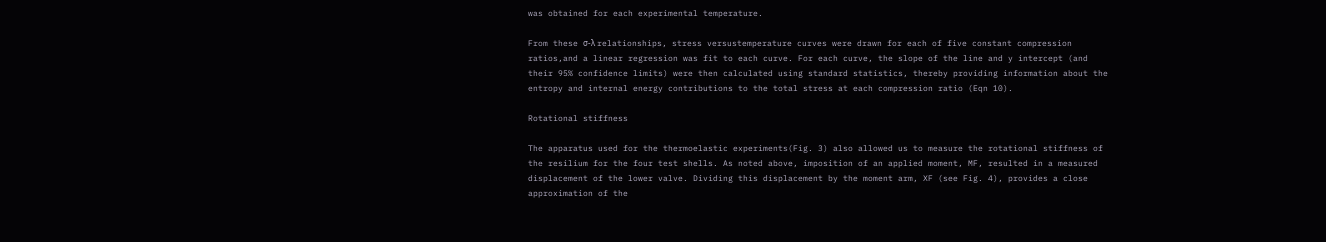was obtained for each experimental temperature.

From these σ-λ relationships, stress versustemperature curves were drawn for each of five constant compression ratios,and a linear regression was fit to each curve. For each curve, the slope of the line and y intercept (and their 95% confidence limits) were then calculated using standard statistics, thereby providing information about the entropy and internal energy contributions to the total stress at each compression ratio (Eqn 10).

Rotational stiffness

The apparatus used for the thermoelastic experiments(Fig. 3) also allowed us to measure the rotational stiffness of the resilium for the four test shells. As noted above, imposition of an applied moment, MF, resulted in a measured displacement of the lower valve. Dividing this displacement by the moment arm, XF (see Fig. 4), provides a close approximation of the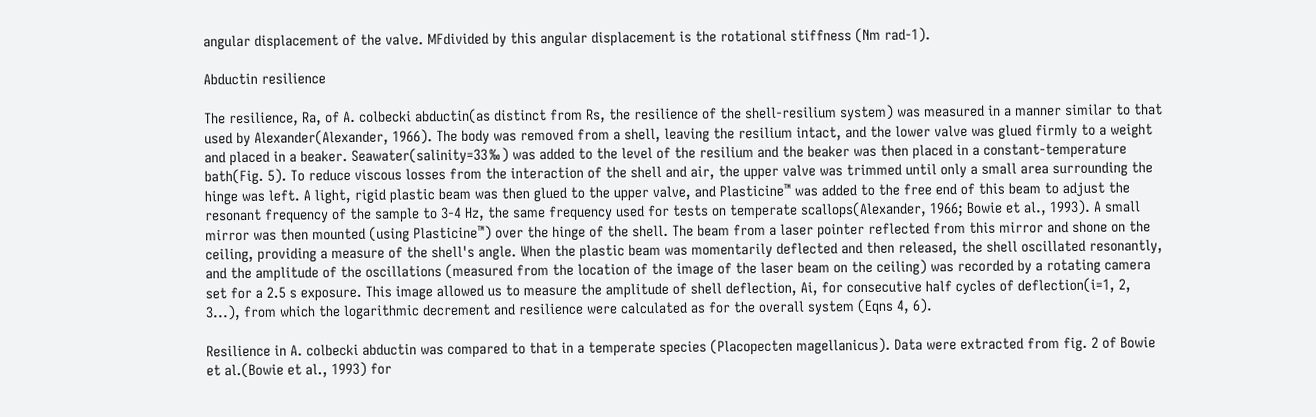angular displacement of the valve. MFdivided by this angular displacement is the rotational stiffness (Nm rad-1).

Abductin resilience

The resilience, Ra, of A. colbecki abductin(as distinct from Rs, the resilience of the shell-resilium system) was measured in a manner similar to that used by Alexander(Alexander, 1966). The body was removed from a shell, leaving the resilium intact, and the lower valve was glued firmly to a weight and placed in a beaker. Seawater(salinity=33‰) was added to the level of the resilium and the beaker was then placed in a constant-temperature bath(Fig. 5). To reduce viscous losses from the interaction of the shell and air, the upper valve was trimmed until only a small area surrounding the hinge was left. A light, rigid plastic beam was then glued to the upper valve, and Plasticine™ was added to the free end of this beam to adjust the resonant frequency of the sample to 3-4 Hz, the same frequency used for tests on temperate scallops(Alexander, 1966; Bowie et al., 1993). A small mirror was then mounted (using Plasticine™) over the hinge of the shell. The beam from a laser pointer reflected from this mirror and shone on the ceiling, providing a measure of the shell's angle. When the plastic beam was momentarily deflected and then released, the shell oscillated resonantly, and the amplitude of the oscillations (measured from the location of the image of the laser beam on the ceiling) was recorded by a rotating camera set for a 2.5 s exposure. This image allowed us to measure the amplitude of shell deflection, Ai, for consecutive half cycles of deflection(i=1, 2, 3...), from which the logarithmic decrement and resilience were calculated as for the overall system (Eqns 4, 6).

Resilience in A. colbecki abductin was compared to that in a temperate species (Placopecten magellanicus). Data were extracted from fig. 2 of Bowie et al.(Bowie et al., 1993) for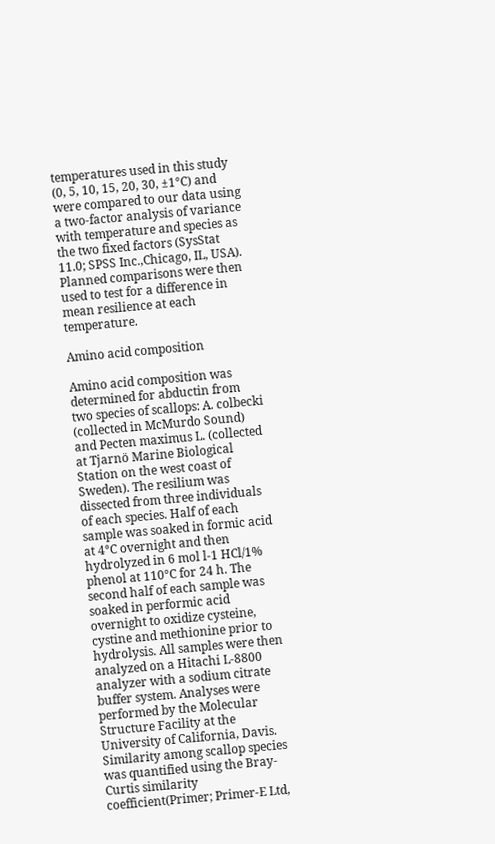temperatures used in this study (0, 5, 10, 15, 20, 30, ±1°C) and were compared to our data using a two-factor analysis of variance with temperature and species as the two fixed factors (SysStat 11.0; SPSS Inc.,Chicago, IL, USA). Planned comparisons were then used to test for a difference in mean resilience at each temperature.

Amino acid composition

Amino acid composition was determined for abductin from two species of scallops: A. colbecki (collected in McMurdo Sound) and Pecten maximus L. (collected at Tjarnö Marine Biological Station on the west coast of Sweden). The resilium was dissected from three individuals of each species. Half of each sample was soaked in formic acid at 4°C overnight and then hydrolyzed in 6 mol l-1 HCl/1% phenol at 110°C for 24 h. The second half of each sample was soaked in performic acid overnight to oxidize cysteine, cystine and methionine prior to hydrolysis. All samples were then analyzed on a Hitachi L-8800 analyzer with a sodium citrate buffer system. Analyses were performed by the Molecular Structure Facility at the University of California, Davis. Similarity among scallop species was quantified using the Bray-Curtis similarity coefficient(Primer; Primer-E Ltd,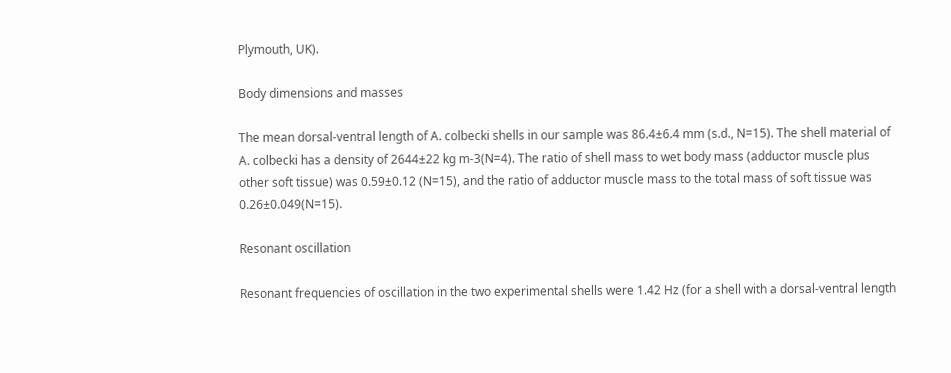Plymouth, UK).

Body dimensions and masses

The mean dorsal-ventral length of A. colbecki shells in our sample was 86.4±6.4 mm (s.d., N=15). The shell material of A. colbecki has a density of 2644±22 kg m-3(N=4). The ratio of shell mass to wet body mass (adductor muscle plus other soft tissue) was 0.59±0.12 (N=15), and the ratio of adductor muscle mass to the total mass of soft tissue was 0.26±0.049(N=15).

Resonant oscillation

Resonant frequencies of oscillation in the two experimental shells were 1.42 Hz (for a shell with a dorsal-ventral length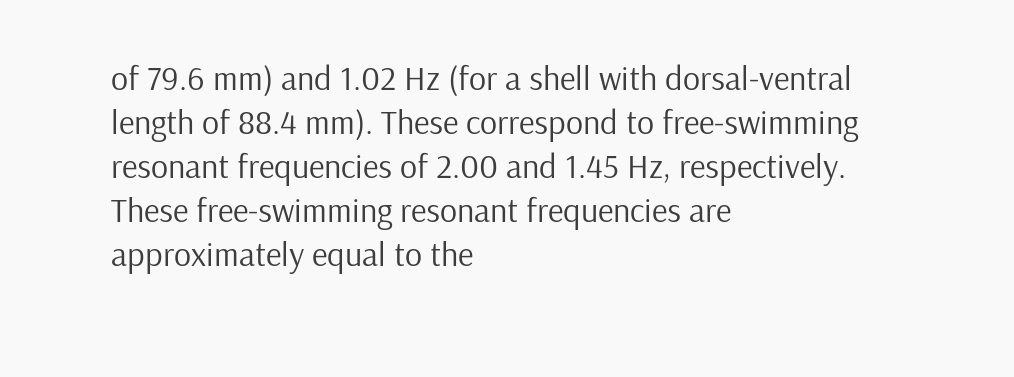of 79.6 mm) and 1.02 Hz (for a shell with dorsal-ventral length of 88.4 mm). These correspond to free-swimming resonant frequencies of 2.00 and 1.45 Hz, respectively. These free-swimming resonant frequencies are approximately equal to the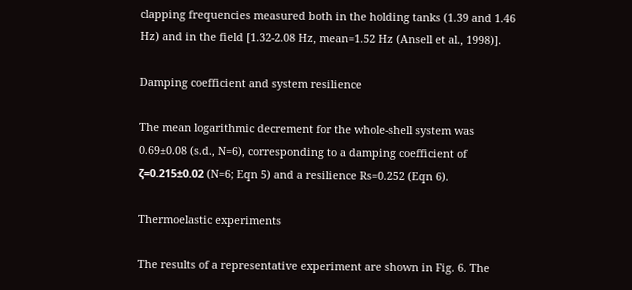clapping frequencies measured both in the holding tanks (1.39 and 1.46 Hz) and in the field [1.32-2.08 Hz, mean=1.52 Hz (Ansell et al., 1998)].

Damping coefficient and system resilience

The mean logarithmic decrement for the whole-shell system was 0.69±0.08 (s.d., N=6), corresponding to a damping coefficient of ζ=0.215±0.02 (N=6; Eqn 5) and a resilience Rs=0.252 (Eqn 6).

Thermoelastic experiments

The results of a representative experiment are shown in Fig. 6. The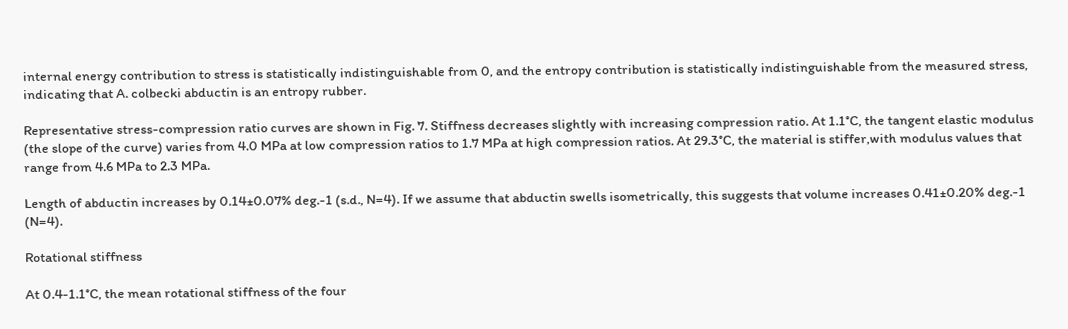internal energy contribution to stress is statistically indistinguishable from 0, and the entropy contribution is statistically indistinguishable from the measured stress, indicating that A. colbecki abductin is an entropy rubber.

Representative stress-compression ratio curves are shown in Fig. 7. Stiffness decreases slightly with increasing compression ratio. At 1.1°C, the tangent elastic modulus (the slope of the curve) varies from 4.0 MPa at low compression ratios to 1.7 MPa at high compression ratios. At 29.3°C, the material is stiffer,with modulus values that range from 4.6 MPa to 2.3 MPa.

Length of abductin increases by 0.14±0.07% deg.-1 (s.d., N=4). If we assume that abductin swells isometrically, this suggests that volume increases 0.41±0.20% deg.-1 (N=4).

Rotational stiffness

At 0.4-1.1°C, the mean rotational stiffness of the four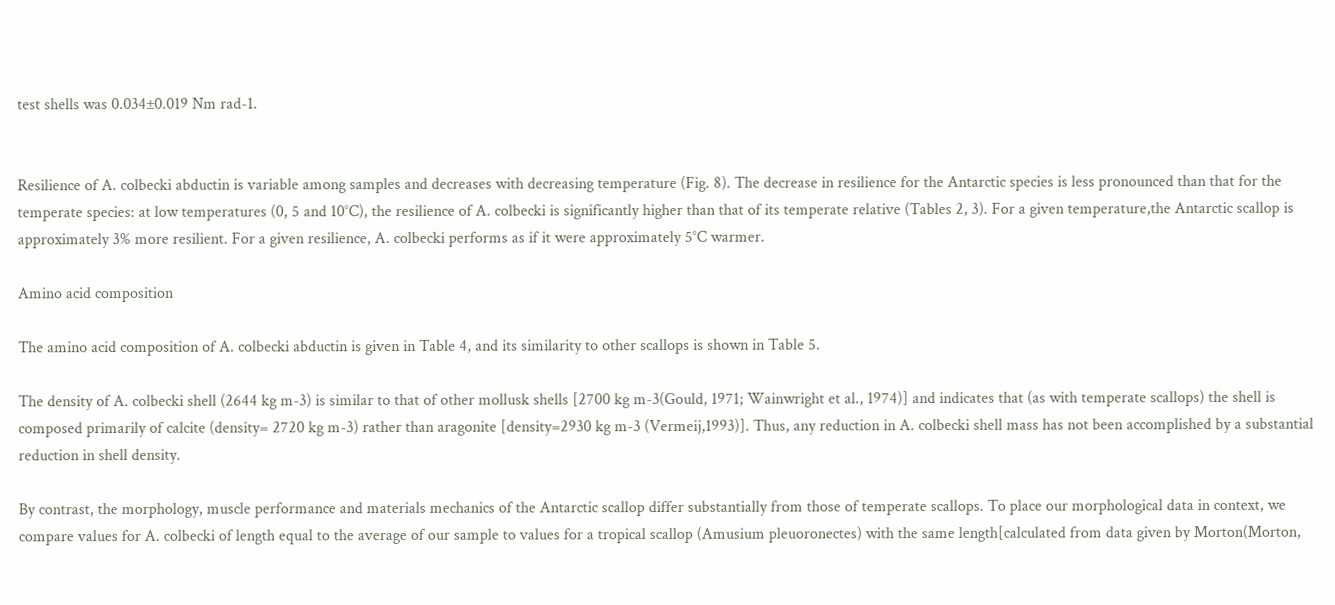test shells was 0.034±0.019 Nm rad-1.


Resilience of A. colbecki abductin is variable among samples and decreases with decreasing temperature (Fig. 8). The decrease in resilience for the Antarctic species is less pronounced than that for the temperate species: at low temperatures (0, 5 and 10°C), the resilience of A. colbecki is significantly higher than that of its temperate relative (Tables 2, 3). For a given temperature,the Antarctic scallop is approximately 3% more resilient. For a given resilience, A. colbecki performs as if it were approximately 5°C warmer.

Amino acid composition

The amino acid composition of A. colbecki abductin is given in Table 4, and its similarity to other scallops is shown in Table 5.

The density of A. colbecki shell (2644 kg m-3) is similar to that of other mollusk shells [2700 kg m-3(Gould, 1971; Wainwright et al., 1974)] and indicates that (as with temperate scallops) the shell is composed primarily of calcite (density= 2720 kg m-3) rather than aragonite [density=2930 kg m-3 (Vermeij,1993)]. Thus, any reduction in A. colbecki shell mass has not been accomplished by a substantial reduction in shell density.

By contrast, the morphology, muscle performance and materials mechanics of the Antarctic scallop differ substantially from those of temperate scallops. To place our morphological data in context, we compare values for A. colbecki of length equal to the average of our sample to values for a tropical scallop (Amusium pleuoronectes) with the same length[calculated from data given by Morton(Morton,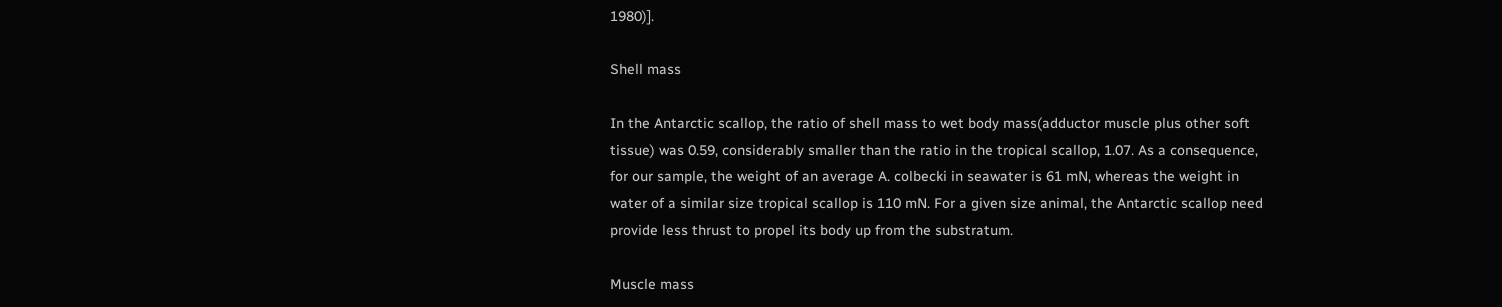1980)].

Shell mass

In the Antarctic scallop, the ratio of shell mass to wet body mass(adductor muscle plus other soft tissue) was 0.59, considerably smaller than the ratio in the tropical scallop, 1.07. As a consequence, for our sample, the weight of an average A. colbecki in seawater is 61 mN, whereas the weight in water of a similar size tropical scallop is 110 mN. For a given size animal, the Antarctic scallop need provide less thrust to propel its body up from the substratum.

Muscle mass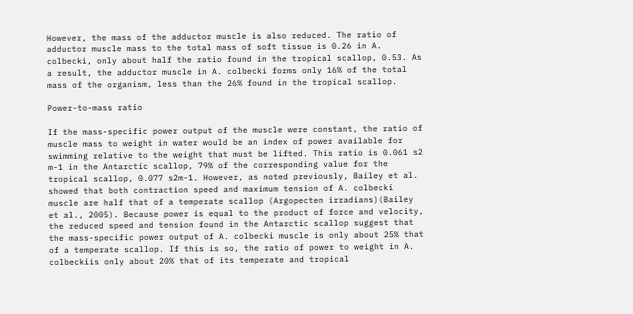However, the mass of the adductor muscle is also reduced. The ratio of adductor muscle mass to the total mass of soft tissue is 0.26 in A. colbecki, only about half the ratio found in the tropical scallop, 0.53. As a result, the adductor muscle in A. colbecki forms only 16% of the total mass of the organism, less than the 26% found in the tropical scallop.

Power-to-mass ratio

If the mass-specific power output of the muscle were constant, the ratio of muscle mass to weight in water would be an index of power available for swimming relative to the weight that must be lifted. This ratio is 0.061 s2 m-1 in the Antarctic scallop, 79% of the corresponding value for the tropical scallop, 0.077 s2m-1. However, as noted previously, Bailey et al. showed that both contraction speed and maximum tension of A. colbecki muscle are half that of a temperate scallop (Argopecten irradians)(Bailey et al., 2005). Because power is equal to the product of force and velocity, the reduced speed and tension found in the Antarctic scallop suggest that the mass-specific power output of A. colbecki muscle is only about 25% that of a temperate scallop. If this is so, the ratio of power to weight in A. colbeckiis only about 20% that of its temperate and tropical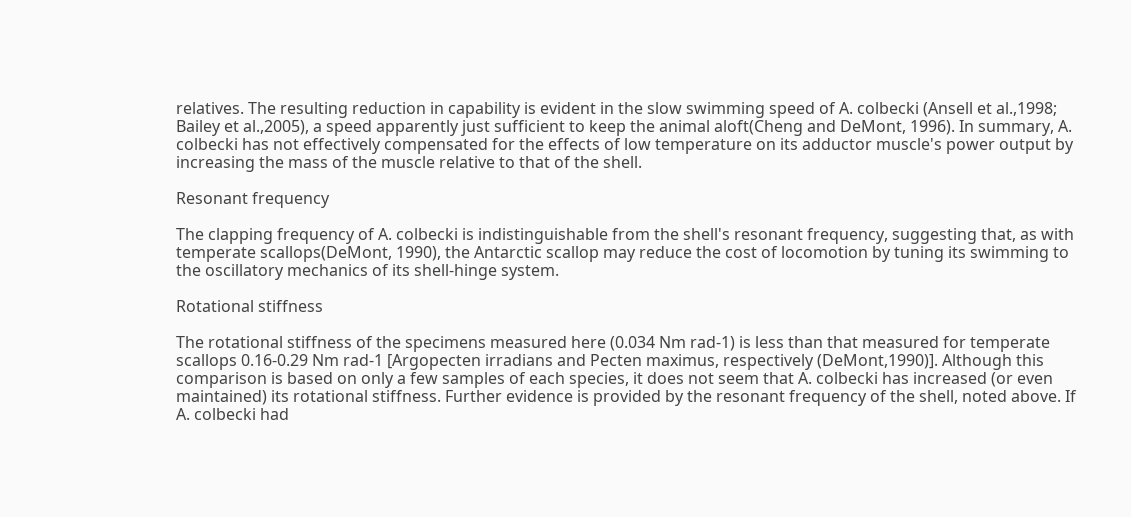relatives. The resulting reduction in capability is evident in the slow swimming speed of A. colbecki (Ansell et al.,1998; Bailey et al.,2005), a speed apparently just sufficient to keep the animal aloft(Cheng and DeMont, 1996). In summary, A. colbecki has not effectively compensated for the effects of low temperature on its adductor muscle's power output by increasing the mass of the muscle relative to that of the shell.

Resonant frequency

The clapping frequency of A. colbecki is indistinguishable from the shell's resonant frequency, suggesting that, as with temperate scallops(DeMont, 1990), the Antarctic scallop may reduce the cost of locomotion by tuning its swimming to the oscillatory mechanics of its shell-hinge system.

Rotational stiffness

The rotational stiffness of the specimens measured here (0.034 Nm rad-1) is less than that measured for temperate scallops 0.16-0.29 Nm rad-1 [Argopecten irradians and Pecten maximus, respectively (DeMont,1990)]. Although this comparison is based on only a few samples of each species, it does not seem that A. colbecki has increased (or even maintained) its rotational stiffness. Further evidence is provided by the resonant frequency of the shell, noted above. If A. colbecki had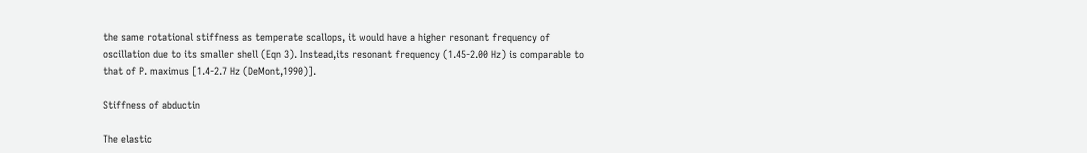the same rotational stiffness as temperate scallops, it would have a higher resonant frequency of oscillation due to its smaller shell (Eqn 3). Instead,its resonant frequency (1.45-2.00 Hz) is comparable to that of P. maximus [1.4-2.7 Hz (DeMont,1990)].

Stiffness of abductin

The elastic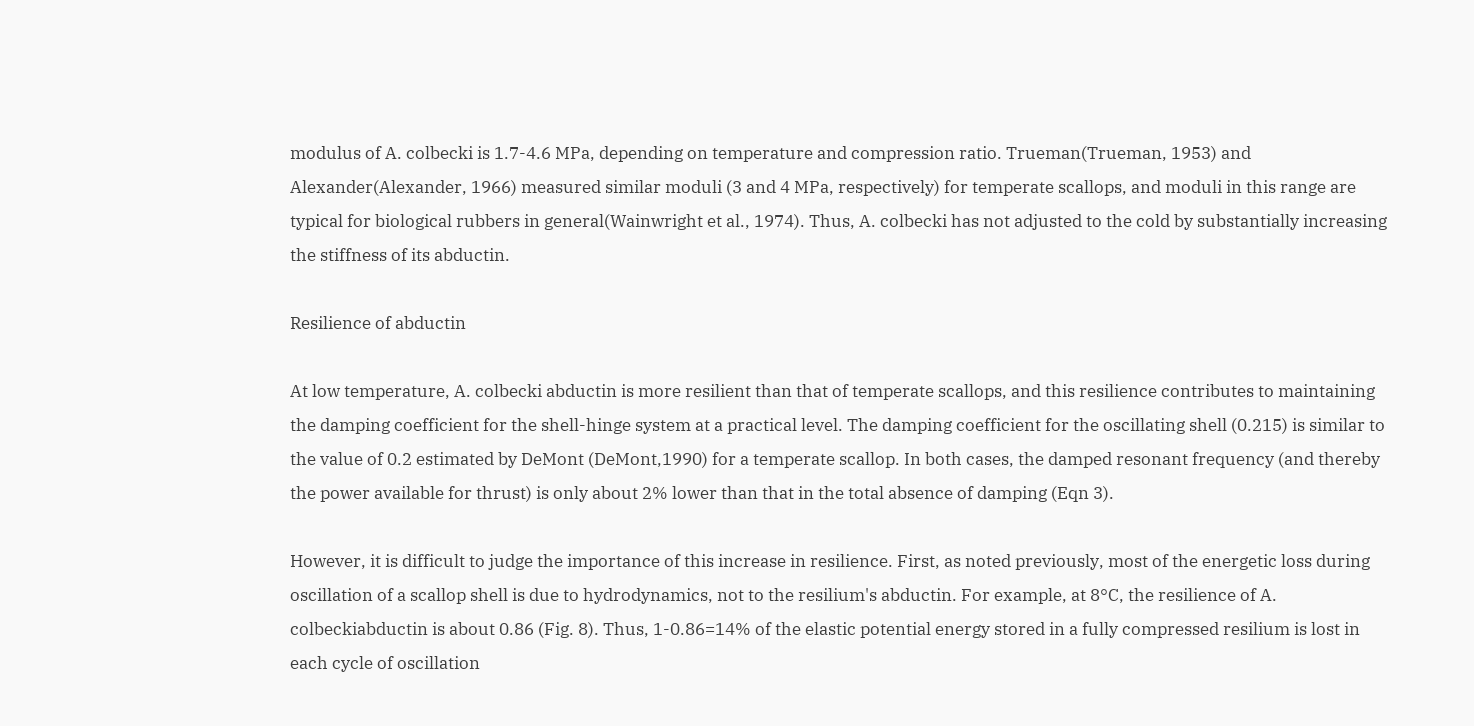modulus of A. colbecki is 1.7-4.6 MPa, depending on temperature and compression ratio. Trueman(Trueman, 1953) and Alexander(Alexander, 1966) measured similar moduli (3 and 4 MPa, respectively) for temperate scallops, and moduli in this range are typical for biological rubbers in general(Wainwright et al., 1974). Thus, A. colbecki has not adjusted to the cold by substantially increasing the stiffness of its abductin.

Resilience of abductin

At low temperature, A. colbecki abductin is more resilient than that of temperate scallops, and this resilience contributes to maintaining the damping coefficient for the shell-hinge system at a practical level. The damping coefficient for the oscillating shell (0.215) is similar to the value of 0.2 estimated by DeMont (DeMont,1990) for a temperate scallop. In both cases, the damped resonant frequency (and thereby the power available for thrust) is only about 2% lower than that in the total absence of damping (Eqn 3).

However, it is difficult to judge the importance of this increase in resilience. First, as noted previously, most of the energetic loss during oscillation of a scallop shell is due to hydrodynamics, not to the resilium's abductin. For example, at 8°C, the resilience of A. colbeckiabductin is about 0.86 (Fig. 8). Thus, 1-0.86=14% of the elastic potential energy stored in a fully compressed resilium is lost in each cycle of oscillation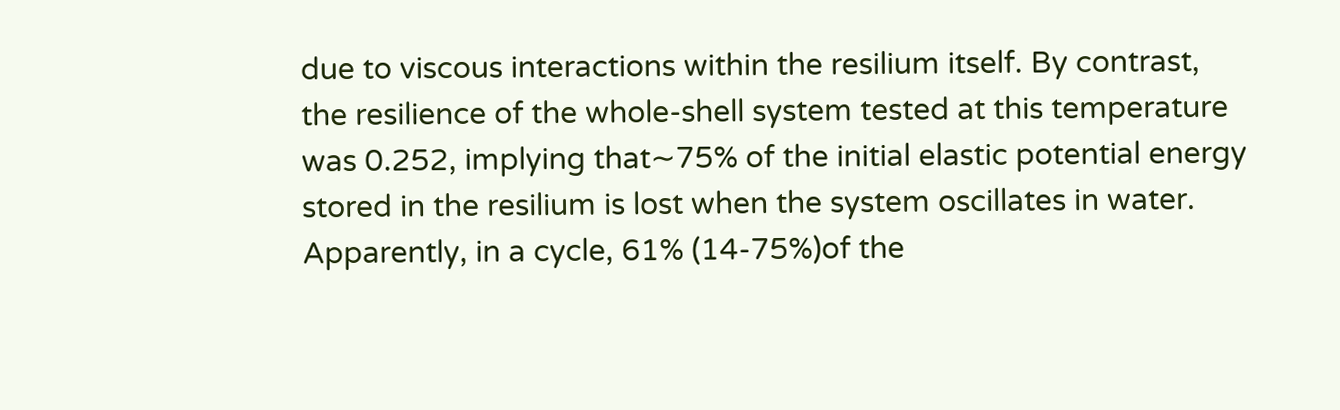due to viscous interactions within the resilium itself. By contrast, the resilience of the whole-shell system tested at this temperature was 0.252, implying that∼75% of the initial elastic potential energy stored in the resilium is lost when the system oscillates in water. Apparently, in a cycle, 61% (14-75%)of the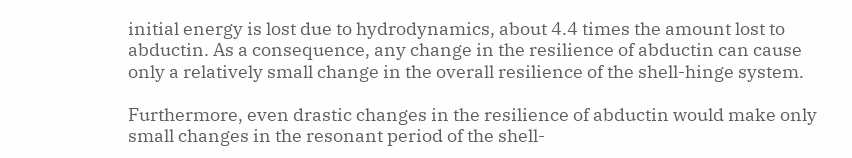initial energy is lost due to hydrodynamics, about 4.4 times the amount lost to abductin. As a consequence, any change in the resilience of abductin can cause only a relatively small change in the overall resilience of the shell-hinge system.

Furthermore, even drastic changes in the resilience of abductin would make only small changes in the resonant period of the shell-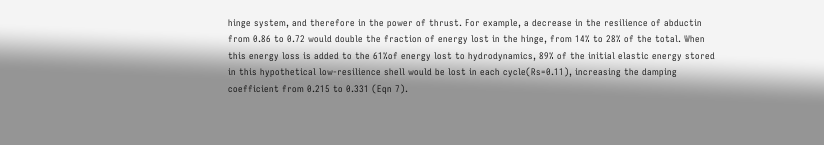hinge system, and therefore in the power of thrust. For example, a decrease in the resilience of abductin from 0.86 to 0.72 would double the fraction of energy lost in the hinge, from 14% to 28% of the total. When this energy loss is added to the 61%of energy lost to hydrodynamics, 89% of the initial elastic energy stored in this hypothetical low-resilience shell would be lost in each cycle(Rs=0.11), increasing the damping coefficient from 0.215 to 0.331 (Eqn 7).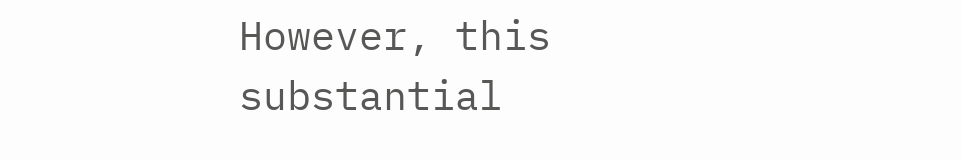However, this substantial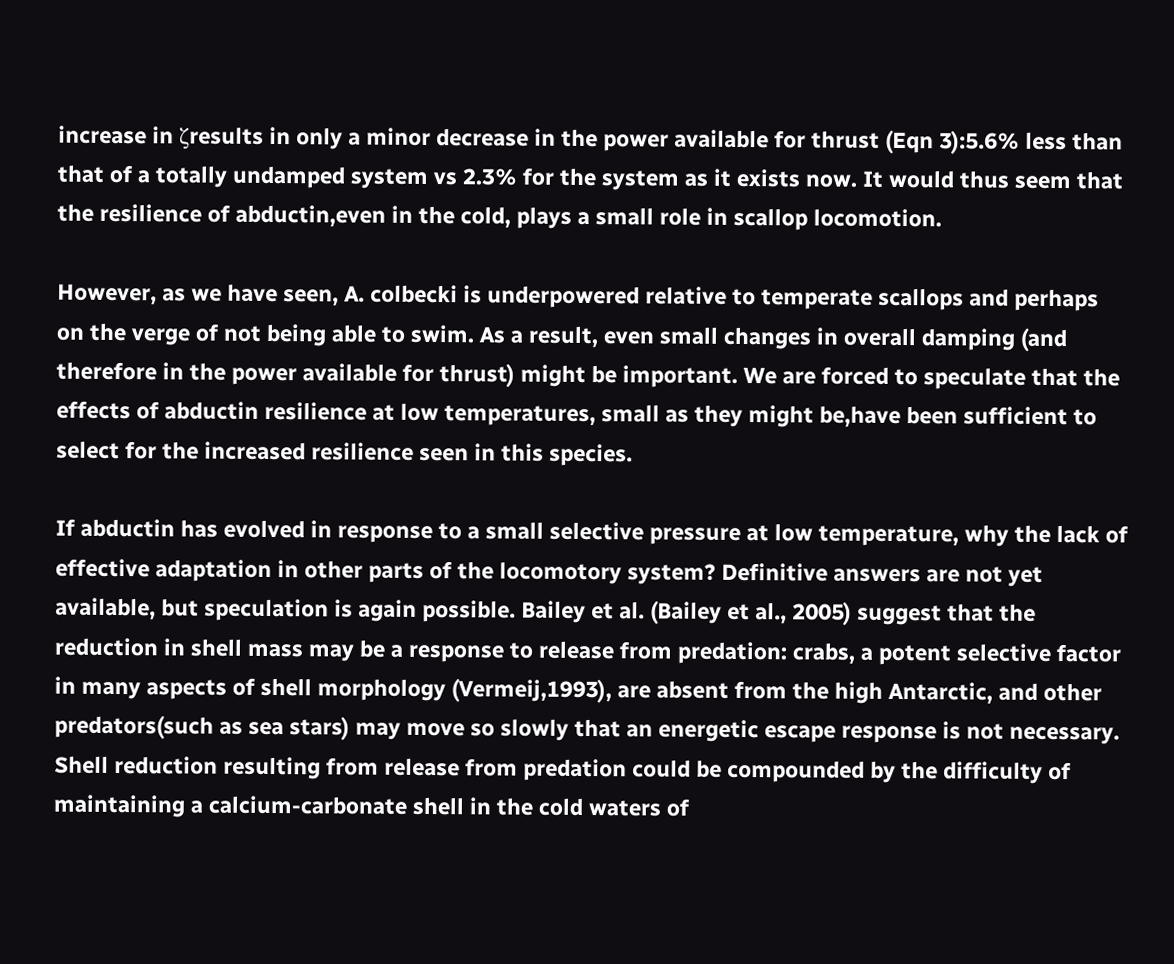increase in ζresults in only a minor decrease in the power available for thrust (Eqn 3):5.6% less than that of a totally undamped system vs 2.3% for the system as it exists now. It would thus seem that the resilience of abductin,even in the cold, plays a small role in scallop locomotion.

However, as we have seen, A. colbecki is underpowered relative to temperate scallops and perhaps on the verge of not being able to swim. As a result, even small changes in overall damping (and therefore in the power available for thrust) might be important. We are forced to speculate that the effects of abductin resilience at low temperatures, small as they might be,have been sufficient to select for the increased resilience seen in this species.

If abductin has evolved in response to a small selective pressure at low temperature, why the lack of effective adaptation in other parts of the locomotory system? Definitive answers are not yet available, but speculation is again possible. Bailey et al. (Bailey et al., 2005) suggest that the reduction in shell mass may be a response to release from predation: crabs, a potent selective factor in many aspects of shell morphology (Vermeij,1993), are absent from the high Antarctic, and other predators(such as sea stars) may move so slowly that an energetic escape response is not necessary. Shell reduction resulting from release from predation could be compounded by the difficulty of maintaining a calcium-carbonate shell in the cold waters of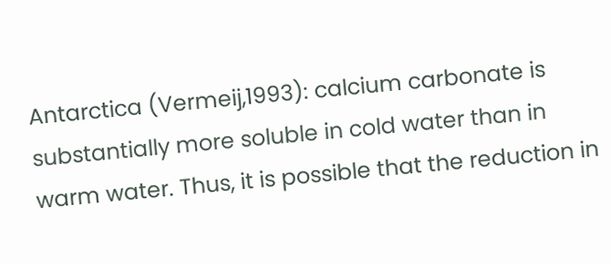Antarctica (Vermeij,1993): calcium carbonate is substantially more soluble in cold water than in warm water. Thus, it is possible that the reduction in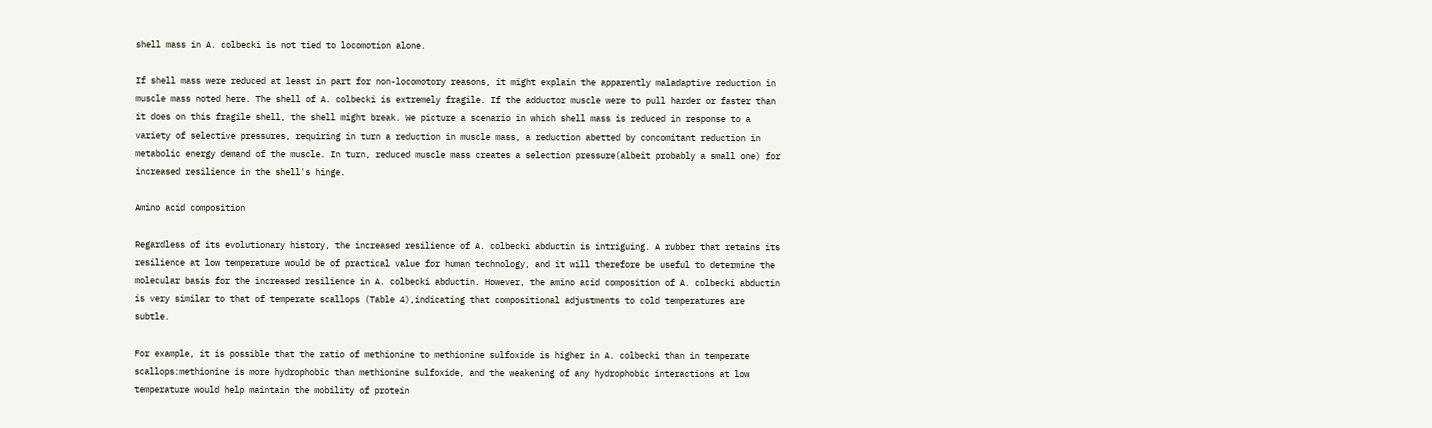shell mass in A. colbecki is not tied to locomotion alone.

If shell mass were reduced at least in part for non-locomotory reasons, it might explain the apparently maladaptive reduction in muscle mass noted here. The shell of A. colbecki is extremely fragile. If the adductor muscle were to pull harder or faster than it does on this fragile shell, the shell might break. We picture a scenario in which shell mass is reduced in response to a variety of selective pressures, requiring in turn a reduction in muscle mass, a reduction abetted by concomitant reduction in metabolic energy demand of the muscle. In turn, reduced muscle mass creates a selection pressure(albeit probably a small one) for increased resilience in the shell's hinge.

Amino acid composition

Regardless of its evolutionary history, the increased resilience of A. colbecki abductin is intriguing. A rubber that retains its resilience at low temperature would be of practical value for human technology, and it will therefore be useful to determine the molecular basis for the increased resilience in A. colbecki abductin. However, the amino acid composition of A. colbecki abductin is very similar to that of temperate scallops (Table 4),indicating that compositional adjustments to cold temperatures are subtle.

For example, it is possible that the ratio of methionine to methionine sulfoxide is higher in A. colbecki than in temperate scallops:methionine is more hydrophobic than methionine sulfoxide, and the weakening of any hydrophobic interactions at low temperature would help maintain the mobility of protein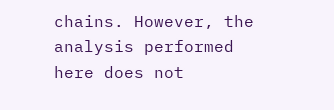chains. However, the analysis performed here does not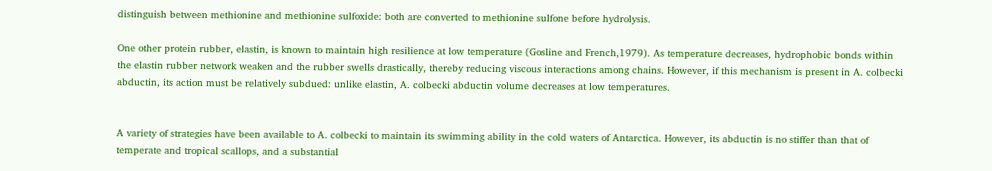distinguish between methionine and methionine sulfoxide: both are converted to methionine sulfone before hydrolysis.

One other protein rubber, elastin, is known to maintain high resilience at low temperature (Gosline and French,1979). As temperature decreases, hydrophobic bonds within the elastin rubber network weaken and the rubber swells drastically, thereby reducing viscous interactions among chains. However, if this mechanism is present in A. colbecki abductin, its action must be relatively subdued: unlike elastin, A. colbecki abductin volume decreases at low temperatures.


A variety of strategies have been available to A. colbecki to maintain its swimming ability in the cold waters of Antarctica. However, its abductin is no stiffer than that of temperate and tropical scallops, and a substantial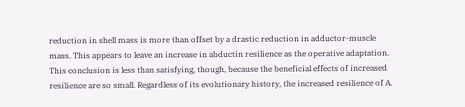reduction in shell mass is more than offset by a drastic reduction in adductor-muscle mass. This appears to leave an increase in abductin resilience as the operative adaptation. This conclusion is less than satisfying, though, because the beneficial effects of increased resilience are so small. Regardless of its evolutionary history, the increased resilience of A.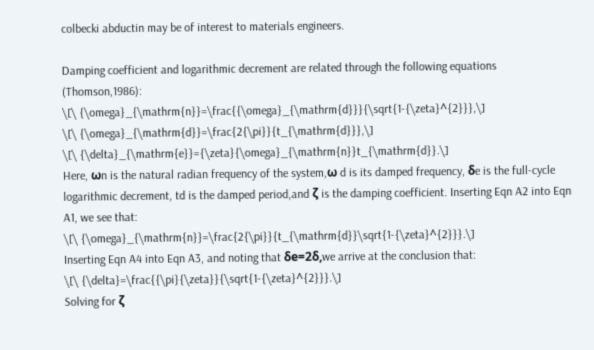colbecki abductin may be of interest to materials engineers.

Damping coefficient and logarithmic decrement are related through the following equations (Thomson,1986):
\[\ {\omega}_{\mathrm{n}}=\frac{{\omega}_{\mathrm{d}}}{\sqrt{1-{\zeta}^{2}}},\]
\[\ {\omega}_{\mathrm{d}}=\frac{2{\pi}}{t_{\mathrm{d}}},\]
\[\ {\delta}_{\mathrm{e}}={\zeta}{\omega}_{\mathrm{n}}t_{\mathrm{d}}.\]
Here, ωn is the natural radian frequency of the system,ω d is its damped frequency, δe is the full-cycle logarithmic decrement, td is the damped period,and ζ is the damping coefficient. Inserting Eqn A2 into Eqn A1, we see that:
\[\ {\omega}_{\mathrm{n}}=\frac{2{\pi}}{t_{\mathrm{d}}\sqrt{1-{\zeta}^{2}}}.\]
Inserting Eqn A4 into Eqn A3, and noting that δe=2δ,we arrive at the conclusion that:
\[\ {\delta}=\frac{{\pi}{\zeta}}{\sqrt{1-{\zeta}^{2}}}.\]
Solving for ζ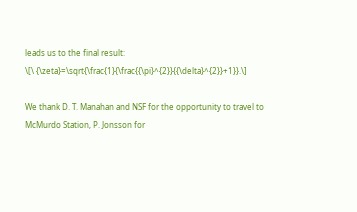leads us to the final result:
\[\ {\zeta}=\sqrt{\frac{1}{\frac{{\pi}^{2}}{{\delta}^{2}}+1}}.\]

We thank D. T. Manahan and NSF for the opportunity to travel to McMurdo Station, P. Jonsson for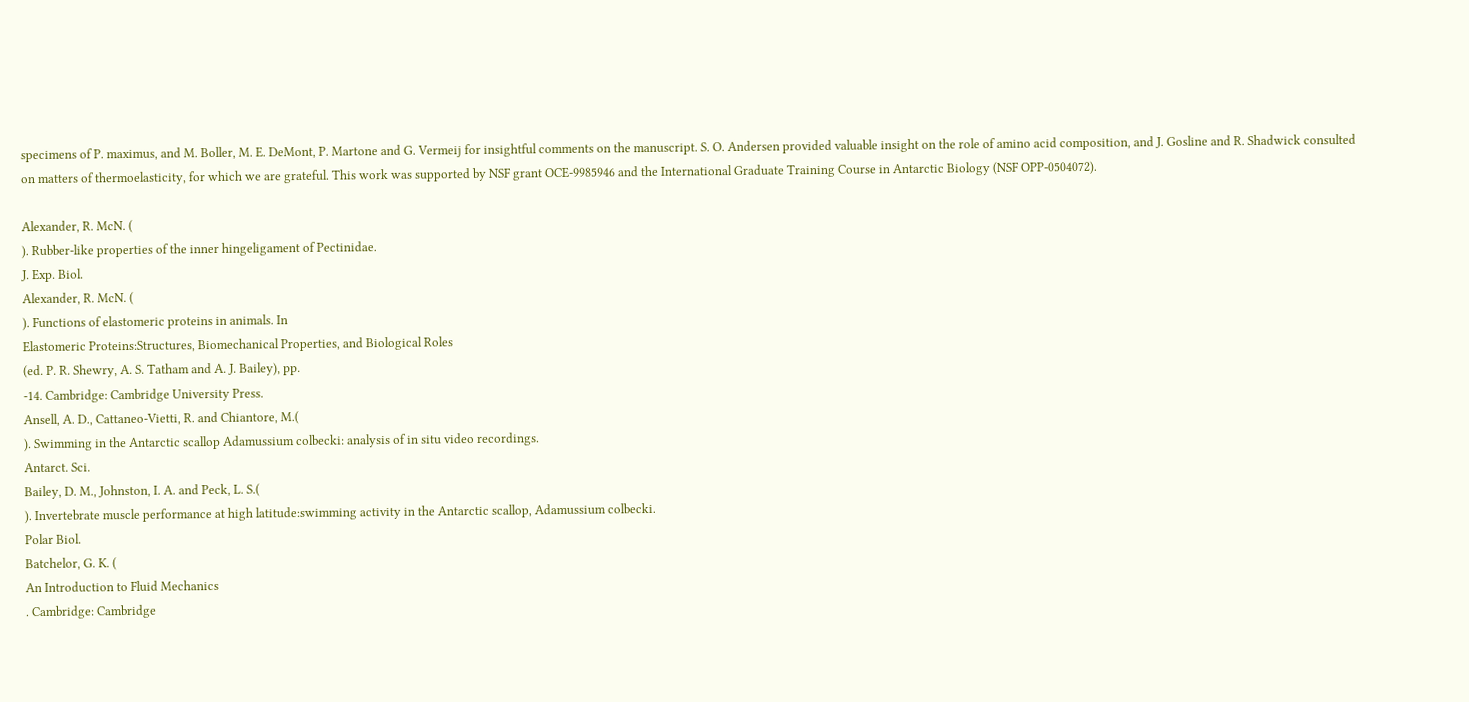specimens of P. maximus, and M. Boller, M. E. DeMont, P. Martone and G. Vermeij for insightful comments on the manuscript. S. O. Andersen provided valuable insight on the role of amino acid composition, and J. Gosline and R. Shadwick consulted on matters of thermoelasticity, for which we are grateful. This work was supported by NSF grant OCE-9985946 and the International Graduate Training Course in Antarctic Biology (NSF OPP-0504072).

Alexander, R. McN. (
). Rubber-like properties of the inner hingeligament of Pectinidae.
J. Exp. Biol.
Alexander, R. McN. (
). Functions of elastomeric proteins in animals. In
Elastomeric Proteins:Structures, Biomechanical Properties, and Biological Roles
(ed. P. R. Shewry, A. S. Tatham and A. J. Bailey), pp.
-14. Cambridge: Cambridge University Press.
Ansell, A. D., Cattaneo-Vietti, R. and Chiantore, M.(
). Swimming in the Antarctic scallop Adamussium colbecki: analysis of in situ video recordings.
Antarct. Sci.
Bailey, D. M., Johnston, I. A. and Peck, L. S.(
). Invertebrate muscle performance at high latitude:swimming activity in the Antarctic scallop, Adamussium colbecki.
Polar Biol.
Batchelor, G. K. (
An Introduction to Fluid Mechanics
. Cambridge: Cambridge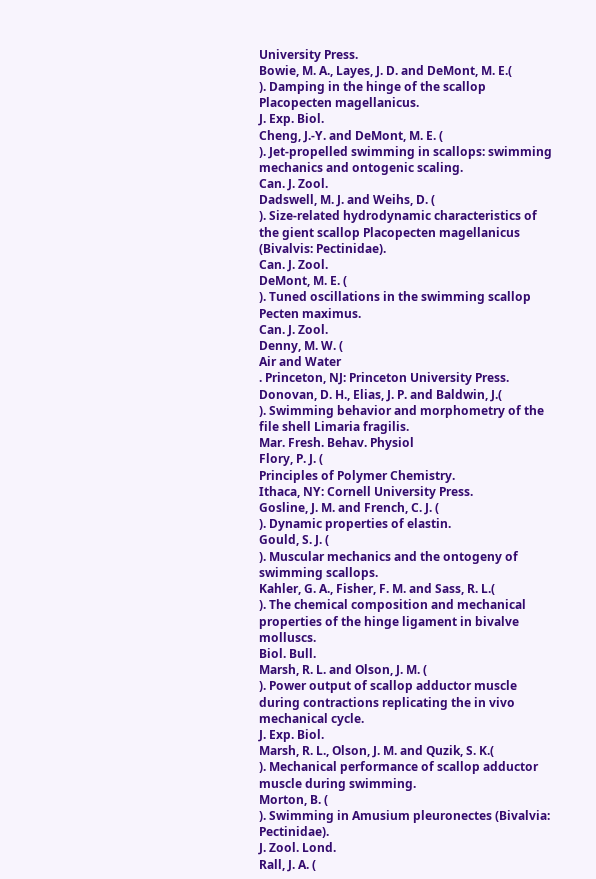University Press.
Bowie, M. A., Layes, J. D. and DeMont, M. E.(
). Damping in the hinge of the scallop Placopecten magellanicus.
J. Exp. Biol.
Cheng, J.-Y. and DeMont, M. E. (
). Jet-propelled swimming in scallops: swimming mechanics and ontogenic scaling.
Can. J. Zool.
Dadswell, M. J. and Weihs, D. (
). Size-related hydrodynamic characteristics of the gient scallop Placopecten magellanicus (Bivalvis: Pectinidae).
Can. J. Zool.
DeMont, M. E. (
). Tuned oscillations in the swimming scallop Pecten maximus.
Can. J. Zool.
Denny, M. W. (
Air and Water
. Princeton, NJ: Princeton University Press.
Donovan, D. H., Elias, J. P. and Baldwin, J.(
). Swimming behavior and morphometry of the file shell Limaria fragilis.
Mar. Fresh. Behav. Physiol
Flory, P. J. (
Principles of Polymer Chemistry.
Ithaca, NY: Cornell University Press.
Gosline, J. M. and French, C. J. (
). Dynamic properties of elastin.
Gould, S. J. (
). Muscular mechanics and the ontogeny of swimming scallops.
Kahler, G. A., Fisher, F. M. and Sass, R. L.(
). The chemical composition and mechanical properties of the hinge ligament in bivalve molluscs.
Biol. Bull.
Marsh, R. L. and Olson, J. M. (
). Power output of scallop adductor muscle during contractions replicating the in vivo mechanical cycle.
J. Exp. Biol.
Marsh, R. L., Olson, J. M. and Quzik, S. K.(
). Mechanical performance of scallop adductor muscle during swimming.
Morton, B. (
). Swimming in Amusium pleuronectes (Bivalvia: Pectinidae).
J. Zool. Lond.
Rall, J. A. (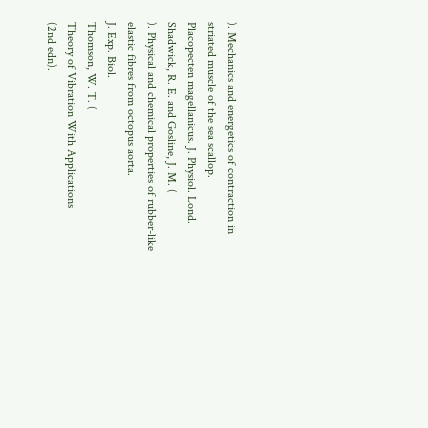). Mechanics and energetics of contraction in striated muscle of the sea scallop.
Placopecten magellanicus. J. Physiol. Lond.
Shadwick, R. E. and Gosline, J. M. (
). Physical and chemical properties of rubber-like elastic fibres from octopus aorta.
J. Exp. Biol.
Thomson, W. T. (
Theory of Vibration With Applications
(2nd edn).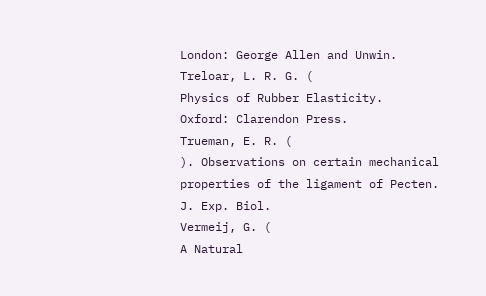London: George Allen and Unwin.
Treloar, L. R. G. (
Physics of Rubber Elasticity.
Oxford: Clarendon Press.
Trueman, E. R. (
). Observations on certain mechanical properties of the ligament of Pecten.
J. Exp. Biol.
Vermeij, G. (
A Natural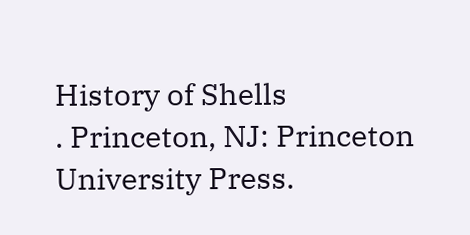History of Shells
. Princeton, NJ: Princeton University Press.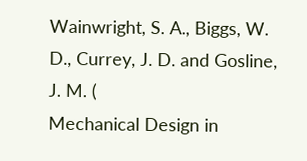Wainwright, S. A., Biggs, W. D., Currey, J. D. and Gosline, J. M. (
Mechanical Design in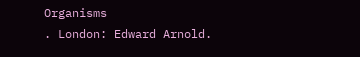Organisms
. London: Edward Arnold.